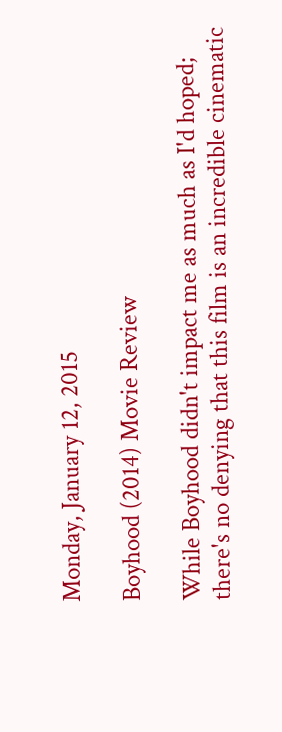Monday, January 12, 2015

Boyhood (2014) Movie Review

While Boyhood didn't impact me as much as I'd hoped; there's no denying that this film is an incredible cinematic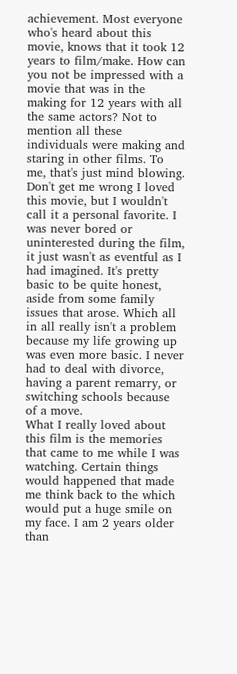achievement. Most everyone who's heard about this movie, knows that it took 12 years to film/make. How can you not be impressed with a movie that was in the making for 12 years with all the same actors? Not to mention all these individuals were making and staring in other films. To me, that's just mind blowing.
Don't get me wrong I loved this movie, but I wouldn't call it a personal favorite. I was never bored or uninterested during the film, it just wasn't as eventful as I had imagined. It's pretty basic to be quite honest, aside from some family issues that arose. Which all in all really isn't a problem because my life growing up was even more basic. I never had to deal with divorce, having a parent remarry, or switching schools because of a move.
What I really loved about this film is the memories that came to me while I was watching. Certain things would happened that made me think back to the which would put a huge smile on my face. I am 2 years older than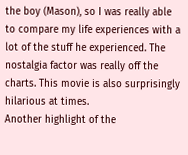the boy (Mason), so I was really able to compare my life experiences with a lot of the stuff he experienced. The nostalgia factor was really off the charts. This movie is also surprisingly hilarious at times.
Another highlight of the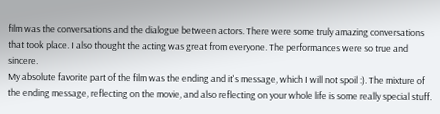film was the conversations and the dialogue between actors. There were some truly amazing conversations that took place. I also thought the acting was great from everyone. The performances were so true and sincere.
My absolute favorite part of the film was the ending and it's message, which I will not spoil :). The mixture of the ending message, reflecting on the movie, and also reflecting on your whole life is some really special stuff.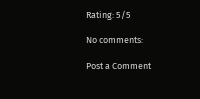Rating: 5/5

No comments:

Post a Comment